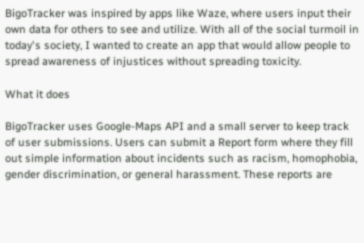BigoTracker was inspired by apps like Waze, where users input their own data for others to see and utilize. With all of the social turmoil in today's society, I wanted to create an app that would allow people to spread awareness of injustices without spreading toxicity.

What it does

BigoTracker uses Google-Maps API and a small server to keep track of user submissions. Users can submit a Report form where they fill out simple information about incidents such as racism, homophobia, gender discrimination, or general harassment. These reports are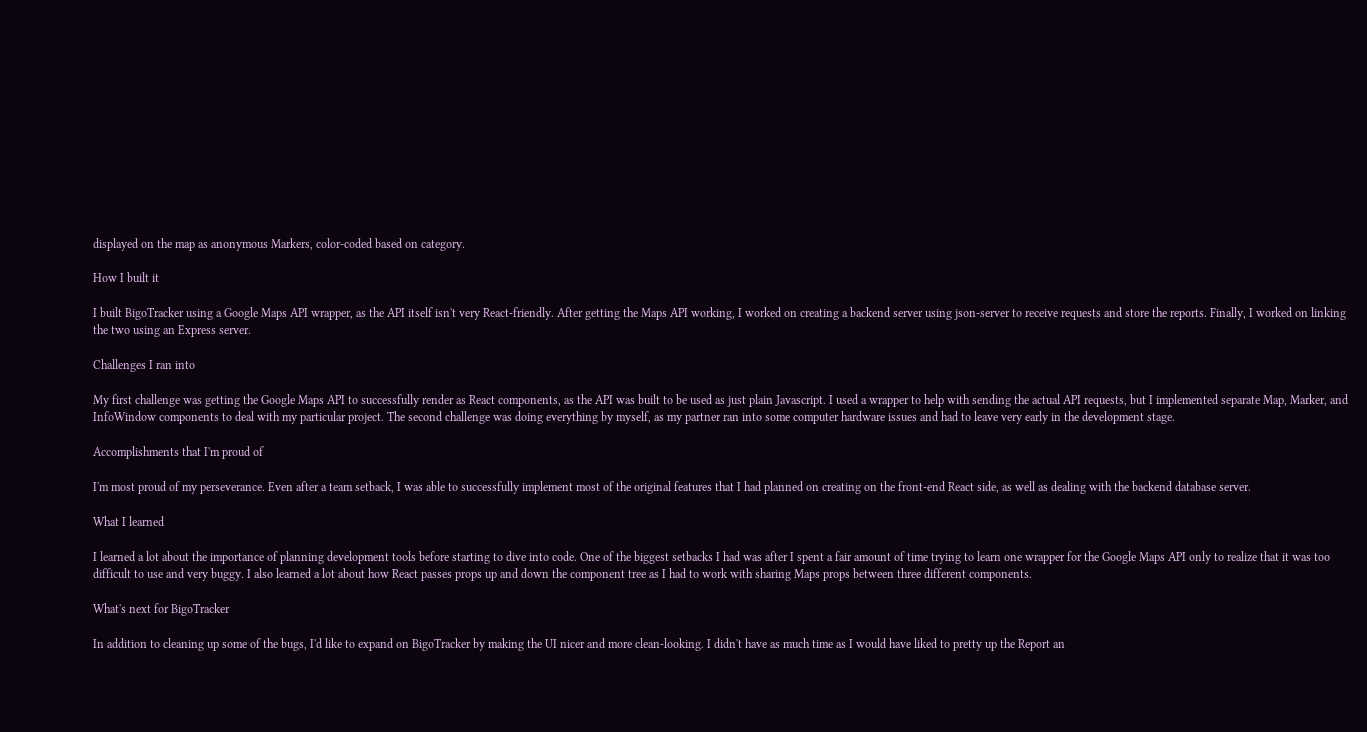displayed on the map as anonymous Markers, color-coded based on category.

How I built it

I built BigoTracker using a Google Maps API wrapper, as the API itself isn't very React-friendly. After getting the Maps API working, I worked on creating a backend server using json-server to receive requests and store the reports. Finally, I worked on linking the two using an Express server.

Challenges I ran into

My first challenge was getting the Google Maps API to successfully render as React components, as the API was built to be used as just plain Javascript. I used a wrapper to help with sending the actual API requests, but I implemented separate Map, Marker, and InfoWindow components to deal with my particular project. The second challenge was doing everything by myself, as my partner ran into some computer hardware issues and had to leave very early in the development stage.

Accomplishments that I'm proud of

I'm most proud of my perseverance. Even after a team setback, I was able to successfully implement most of the original features that I had planned on creating on the front-end React side, as well as dealing with the backend database server.

What I learned

I learned a lot about the importance of planning development tools before starting to dive into code. One of the biggest setbacks I had was after I spent a fair amount of time trying to learn one wrapper for the Google Maps API only to realize that it was too difficult to use and very buggy. I also learned a lot about how React passes props up and down the component tree as I had to work with sharing Maps props between three different components.

What's next for BigoTracker

In addition to cleaning up some of the bugs, I'd like to expand on BigoTracker by making the UI nicer and more clean-looking. I didn't have as much time as I would have liked to pretty up the Report an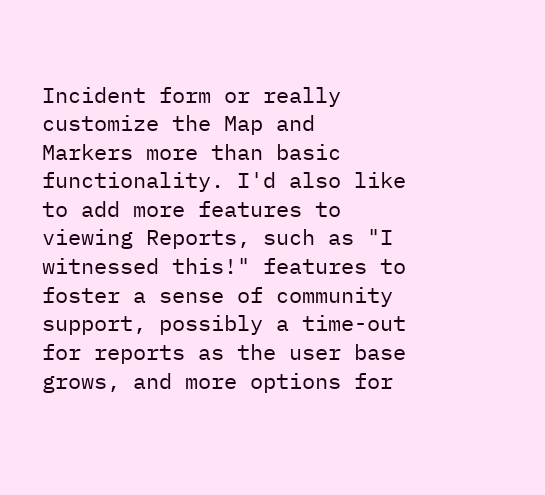Incident form or really customize the Map and Markers more than basic functionality. I'd also like to add more features to viewing Reports, such as "I witnessed this!" features to foster a sense of community support, possibly a time-out for reports as the user base grows, and more options for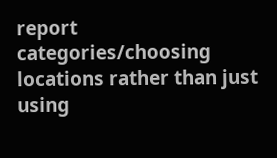report categories/choosing locations rather than just using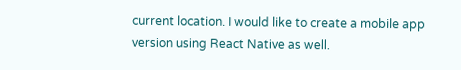current location. I would like to create a mobile app version using React Native as well.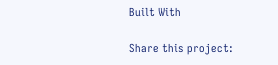Built With

Share this project: